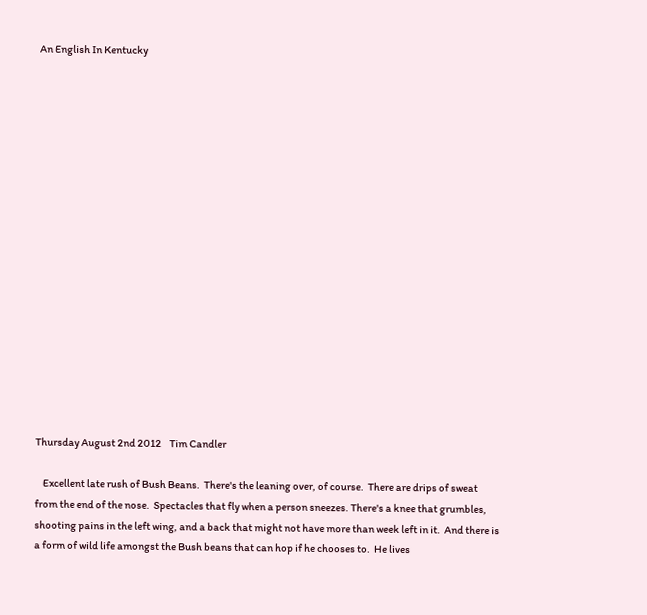An English In Kentucky


















Thursday August 2nd 2012    Tim Candler

    Excellent late rush of Bush Beans.  There's the leaning over, of course.  There are drips of sweat from the end of the nose.  Spectacles that fly when a person sneezes. There's a knee that grumbles, shooting pains in the left wing, and a back that might not have more than week left in it.  And there is a form of wild life amongst the Bush beans that can hop if he chooses to.  He lives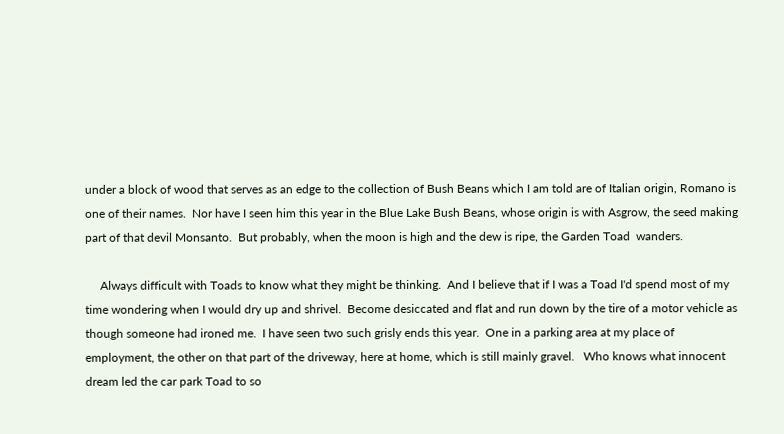under a block of wood that serves as an edge to the collection of Bush Beans which I am told are of Italian origin, Romano is one of their names.  Nor have I seen him this year in the Blue Lake Bush Beans, whose origin is with Asgrow, the seed making part of that devil Monsanto.  But probably, when the moon is high and the dew is ripe, the Garden Toad  wanders.

     Always difficult with Toads to know what they might be thinking.  And I believe that if I was a Toad I'd spend most of my time wondering when I would dry up and shrivel.  Become desiccated and flat and run down by the tire of a motor vehicle as though someone had ironed me.  I have seen two such grisly ends this year.  One in a parking area at my place of employment, the other on that part of the driveway, here at home, which is still mainly gravel.   Who knows what innocent dream led the car park Toad to so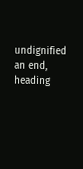undignified an end, heading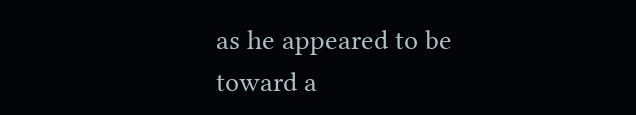as he appeared to be toward a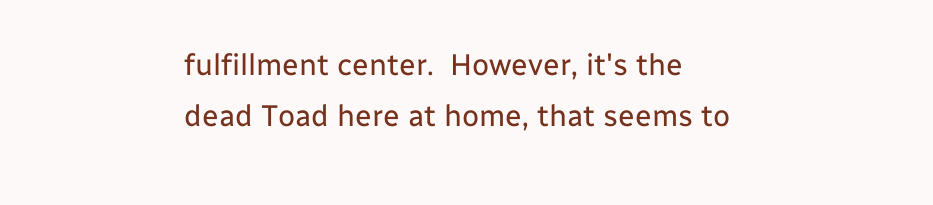fulfillment center.  However, it's the dead Toad here at home, that seems to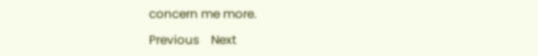concern me more.

Previous    Next